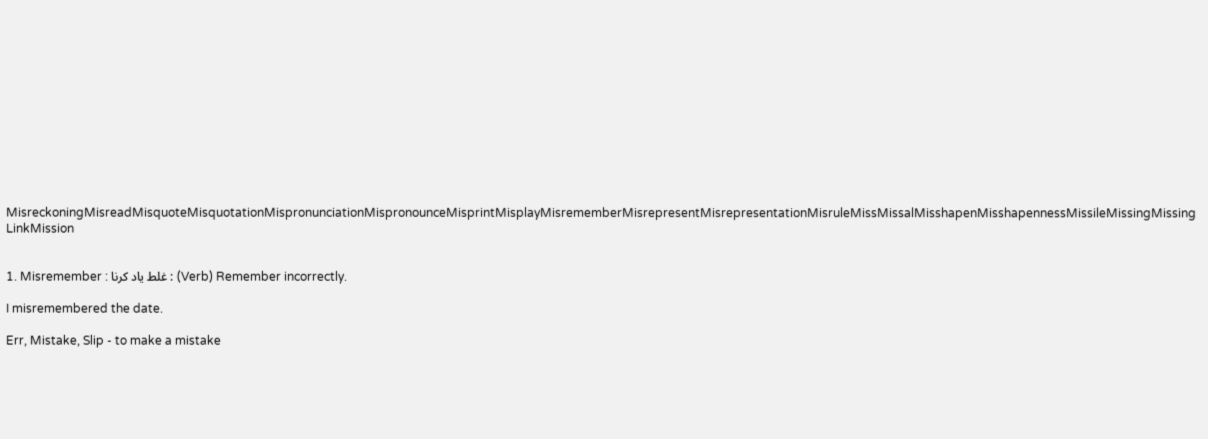MisreckoningMisreadMisquoteMisquotationMispronunciationMispronounceMisprintMisplayMisrememberMisrepresentMisrepresentationMisruleMissMissalMisshapenMisshapennessMissileMissingMissing LinkMission


1. Misremember : غلط یاد کرنا : (Verb) Remember incorrectly.

I misremembered the date.

Err, Mistake, Slip - to make a mistake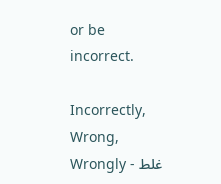or be incorrect.

Incorrectly, Wrong, Wrongly - غلط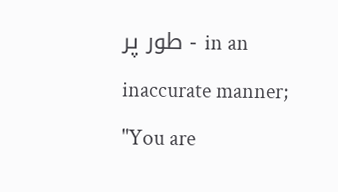طور پر - in an inaccurate manner; "You are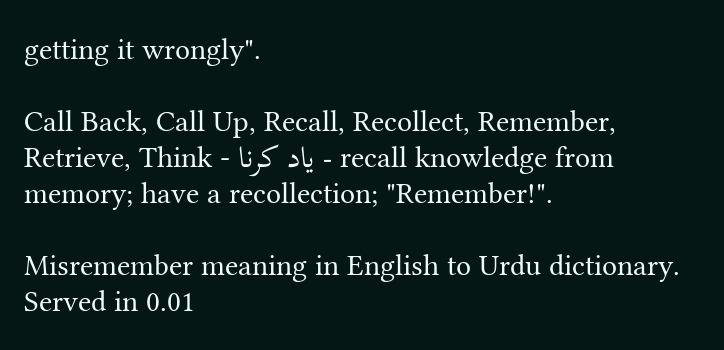getting it wrongly".

Call Back, Call Up, Recall, Recollect, Remember, Retrieve, Think - یاد کرنا - recall knowledge from memory; have a recollection; "Remember!".

Misremember meaning in English to Urdu dictionary.
Served in 0.01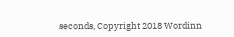seconds, Copyright 2018 Wordinn